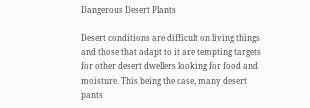Dangerous Desert Plants

Desert conditions are difficult on living things and those that adapt to it are tempting targets for other desert dwellers looking for food and moisture. This being the case, many desert pants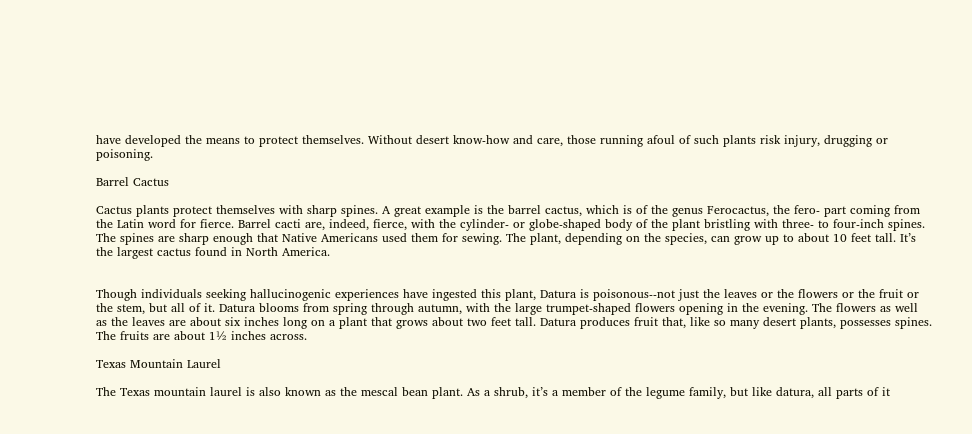have developed the means to protect themselves. Without desert know-how and care, those running afoul of such plants risk injury, drugging or poisoning.

Barrel Cactus

Cactus plants protect themselves with sharp spines. A great example is the barrel cactus, which is of the genus Ferocactus, the fero- part coming from the Latin word for fierce. Barrel cacti are, indeed, fierce, with the cylinder- or globe-shaped body of the plant bristling with three- to four-inch spines. The spines are sharp enough that Native Americans used them for sewing. The plant, depending on the species, can grow up to about 10 feet tall. It’s the largest cactus found in North America.


Though individuals seeking hallucinogenic experiences have ingested this plant, Datura is poisonous--not just the leaves or the flowers or the fruit or the stem, but all of it. Datura blooms from spring through autumn, with the large trumpet-shaped flowers opening in the evening. The flowers as well as the leaves are about six inches long on a plant that grows about two feet tall. Datura produces fruit that, like so many desert plants, possesses spines. The fruits are about 1½ inches across.

Texas Mountain Laurel

The Texas mountain laurel is also known as the mescal bean plant. As a shrub, it’s a member of the legume family, but like datura, all parts of it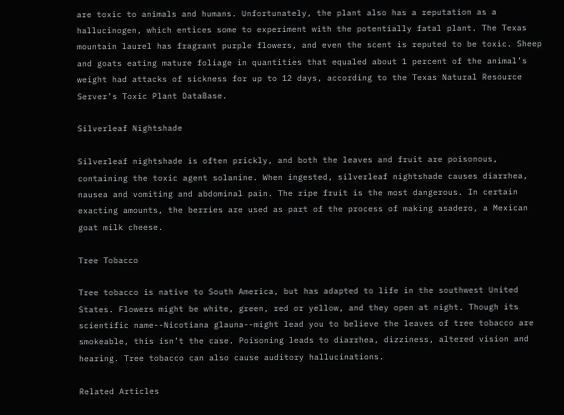are toxic to animals and humans. Unfortunately, the plant also has a reputation as a hallucinogen, which entices some to experiment with the potentially fatal plant. The Texas mountain laurel has fragrant purple flowers, and even the scent is reputed to be toxic. Sheep and goats eating mature foliage in quantities that equaled about 1 percent of the animal’s weight had attacks of sickness for up to 12 days, according to the Texas Natural Resource Server’s Toxic Plant DataBase.

Silverleaf Nightshade

Silverleaf nightshade is often prickly, and both the leaves and fruit are poisonous, containing the toxic agent solanine. When ingested, silverleaf nightshade causes diarrhea, nausea and vomiting and abdominal pain. The ripe fruit is the most dangerous. In certain exacting amounts, the berries are used as part of the process of making asadero, a Mexican goat milk cheese.

Tree Tobacco

Tree tobacco is native to South America, but has adapted to life in the southwest United States. Flowers might be white, green, red or yellow, and they open at night. Though its scientific name--Nicotiana glauna--might lead you to believe the leaves of tree tobacco are smokeable, this isn’t the case. Poisoning leads to diarrhea, dizziness, altered vision and hearing. Tree tobacco can also cause auditory hallucinations.

Related Articles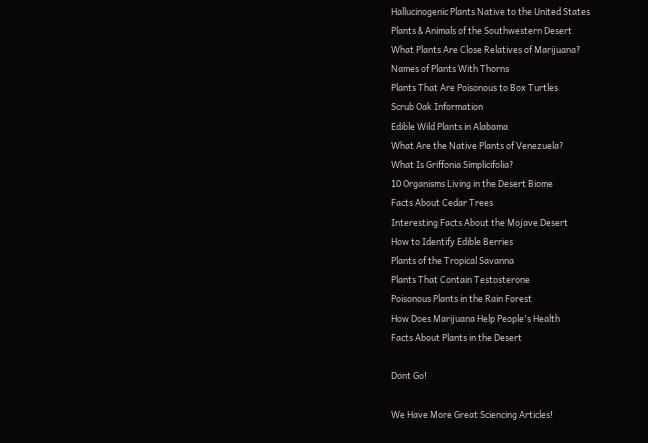Hallucinogenic Plants Native to the United States
Plants & Animals of the Southwestern Desert
What Plants Are Close Relatives of Marijuana?
Names of Plants With Thorns
Plants That Are Poisonous to Box Turtles
Scrub Oak Information
Edible Wild Plants in Alabama
What Are the Native Plants of Venezuela?
What Is Griffonia Simplicifolia?
10 Organisms Living in the Desert Biome
Facts About Cedar Trees
Interesting Facts About the Mojave Desert
How to Identify Edible Berries
Plants of the Tropical Savanna
Plants That Contain Testosterone
Poisonous Plants in the Rain Forest
How Does Marijuana Help People's Health
Facts About Plants in the Desert

Dont Go!

We Have More Great Sciencing Articles!